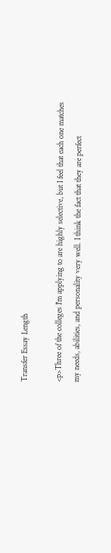Transfer Essay Length

<p>Three of the colleges I'm applying to are highly selective, but I feel that each one matches my needs, abilities, and personality very well. I think the fact that they are perfect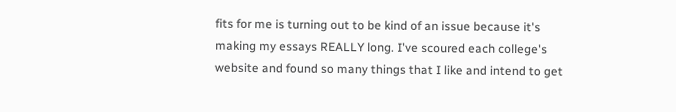fits for me is turning out to be kind of an issue because it's making my essays REALLY long. I've scoured each college's website and found so many things that I like and intend to get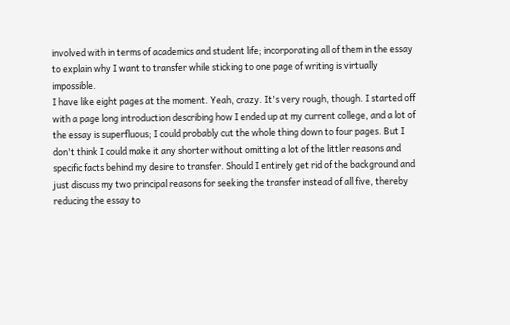involved with in terms of academics and student life; incorporating all of them in the essay to explain why I want to transfer while sticking to one page of writing is virtually impossible.
I have like eight pages at the moment. Yeah, crazy. It's very rough, though. I started off with a page long introduction describing how I ended up at my current college, and a lot of the essay is superfluous; I could probably cut the whole thing down to four pages. But I don't think I could make it any shorter without omitting a lot of the littler reasons and specific facts behind my desire to transfer. Should I entirely get rid of the background and just discuss my two principal reasons for seeking the transfer instead of all five, thereby reducing the essay to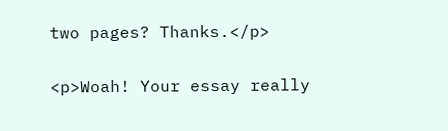two pages? Thanks.</p>

<p>Woah! Your essay really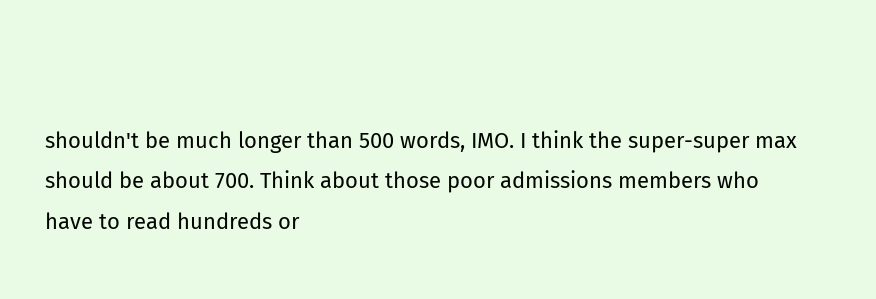shouldn't be much longer than 500 words, IMO. I think the super-super max should be about 700. Think about those poor admissions members who have to read hundreds or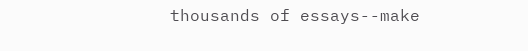thousands of essays--make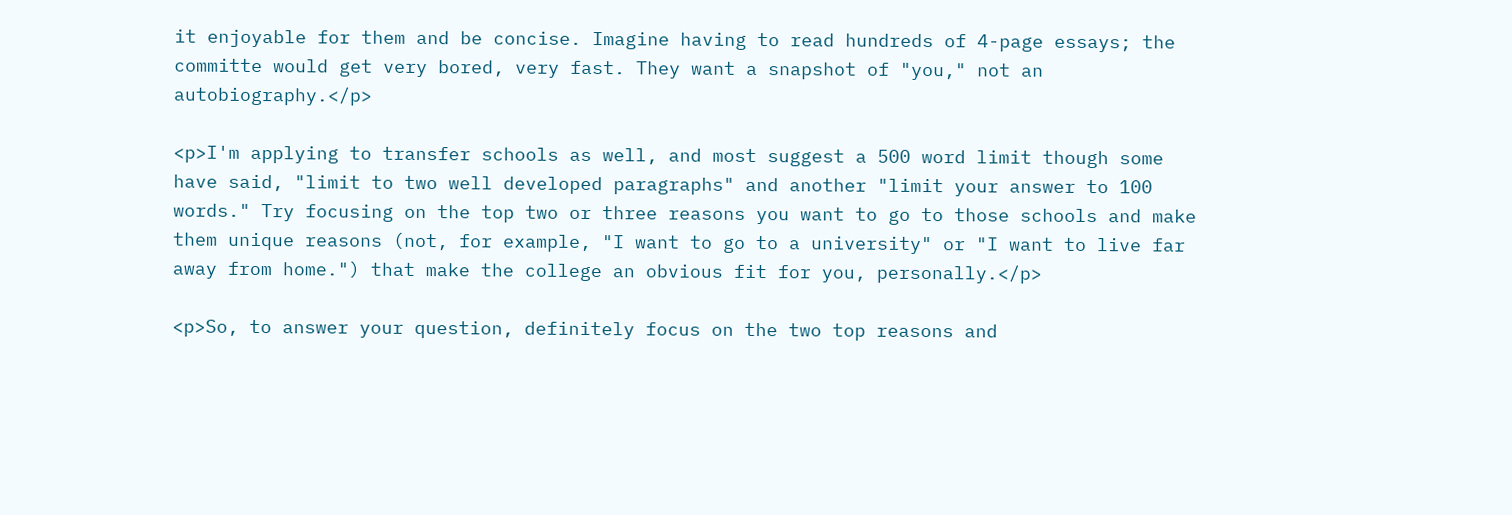it enjoyable for them and be concise. Imagine having to read hundreds of 4-page essays; the committe would get very bored, very fast. They want a snapshot of "you," not an autobiography.</p>

<p>I'm applying to transfer schools as well, and most suggest a 500 word limit though some have said, "limit to two well developed paragraphs" and another "limit your answer to 100 words." Try focusing on the top two or three reasons you want to go to those schools and make them unique reasons (not, for example, "I want to go to a university" or "I want to live far away from home.") that make the college an obvious fit for you, personally.</p>

<p>So, to answer your question, definitely focus on the two top reasons and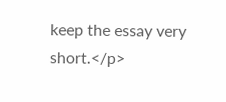keep the essay very short.</p>